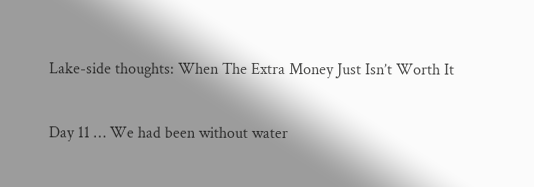Lake-side thoughts: When The Extra Money Just Isn’t Worth It

Day 11 … We had been without water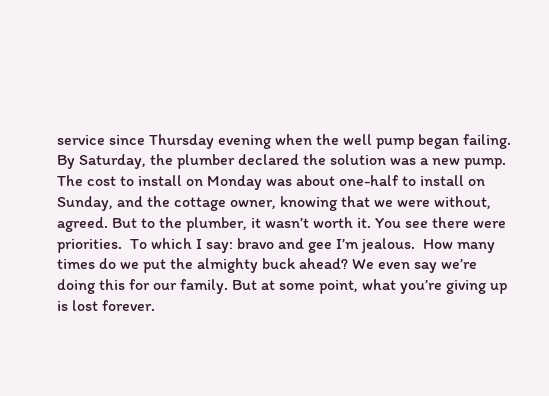service since Thursday evening when the well pump began failing. By Saturday, the plumber declared the solution was a new pump. The cost to install on Monday was about one-half to install on Sunday, and the cottage owner, knowing that we were without, agreed. But to the plumber, it wasn’t worth it. You see there were priorities.  To which I say: bravo and gee I’m jealous.  How many times do we put the almighty buck ahead? We even say we’re doing this for our family. But at some point, what you’re giving up is lost forever.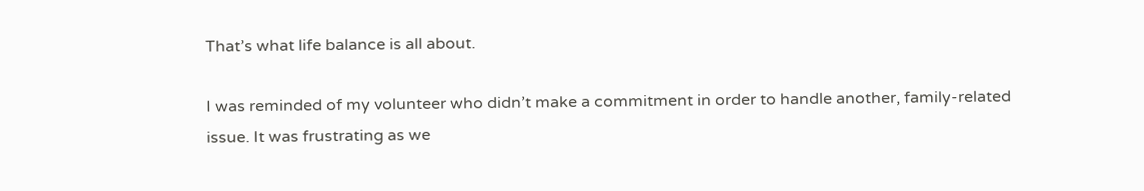That’s what life balance is all about.

I was reminded of my volunteer who didn’t make a commitment in order to handle another, family-related issue. It was frustrating as we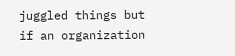juggled things but if an organization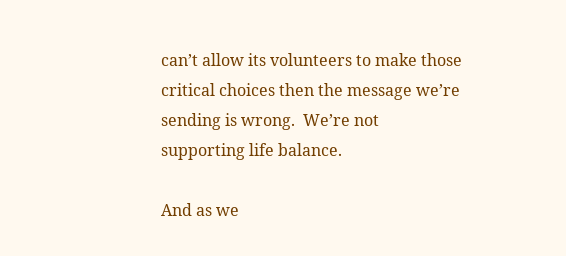can’t allow its volunteers to make those critical choices then the message we’re sending is wrong.  We’re not supporting life balance.

And as we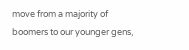move from a majority of boomers to our younger gens,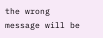the wrong message will be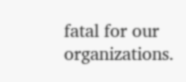fatal for our organizations.